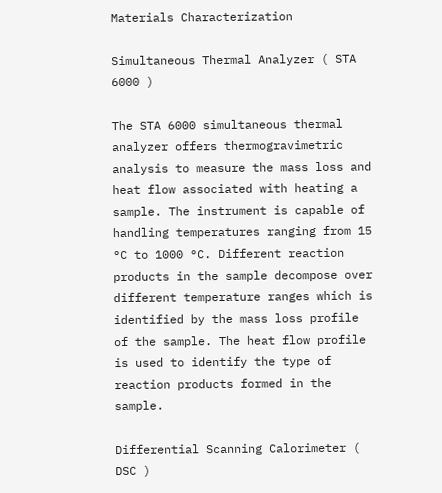Materials Characterization

Simultaneous Thermal Analyzer ( STA 6000 )

The STA 6000 simultaneous thermal analyzer offers thermogravimetric analysis to measure the mass loss and heat flow associated with heating a sample. The instrument is capable of handling temperatures ranging from 15 °C to 1000 °C. Different reaction products in the sample decompose over different temperature ranges which is identified by the mass loss profile of the sample. The heat flow profile is used to identify the type of reaction products formed in the sample.

Differential Scanning Calorimeter ( DSC )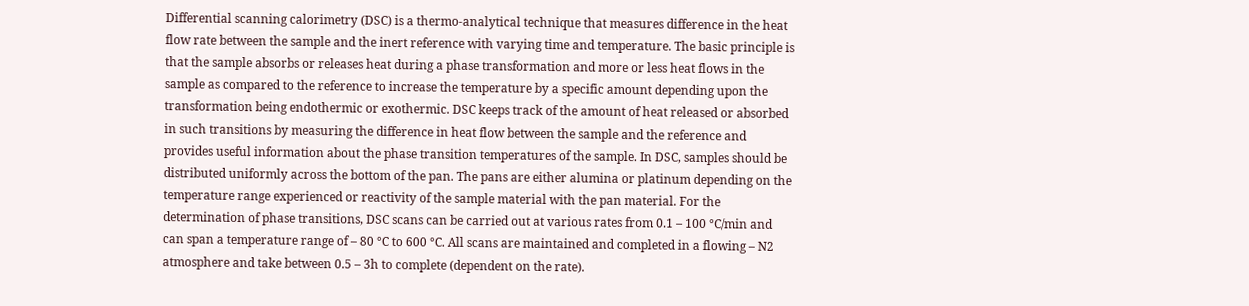Differential scanning calorimetry (DSC) is a thermo-analytical technique that measures difference in the heat flow rate between the sample and the inert reference with varying time and temperature. The basic principle is that the sample absorbs or releases heat during a phase transformation and more or less heat flows in the sample as compared to the reference to increase the temperature by a specific amount depending upon the transformation being endothermic or exothermic. DSC keeps track of the amount of heat released or absorbed in such transitions by measuring the difference in heat flow between the sample and the reference and provides useful information about the phase transition temperatures of the sample. In DSC, samples should be distributed uniformly across the bottom of the pan. The pans are either alumina or platinum depending on the temperature range experienced or reactivity of the sample material with the pan material. For the determination of phase transitions, DSC scans can be carried out at various rates from 0.1 – 100 °C/min and can span a temperature range of – 80 °C to 600 °C. All scans are maintained and completed in a flowing – N2 atmosphere and take between 0.5 – 3h to complete (dependent on the rate).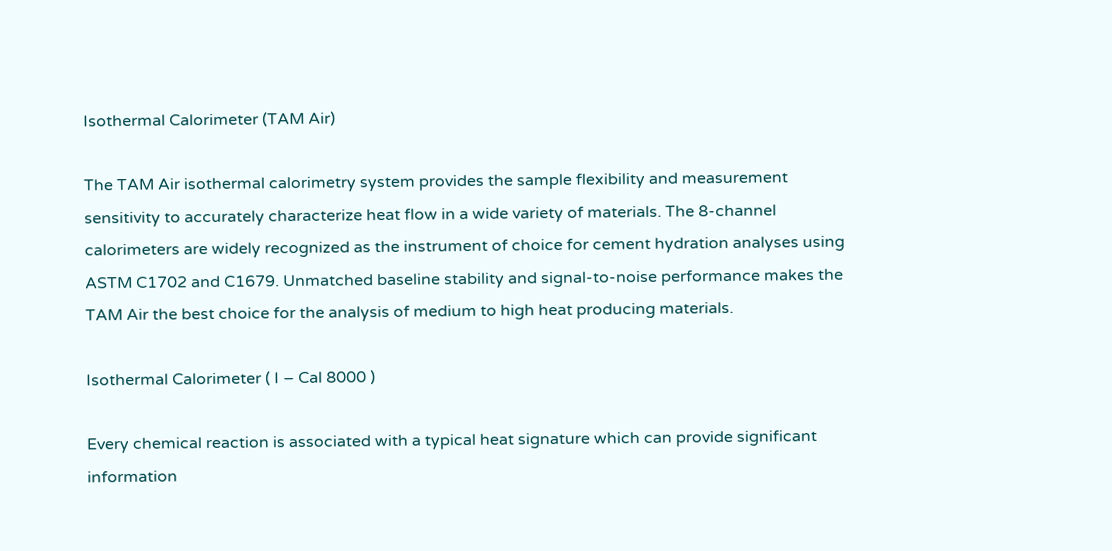Isothermal Calorimeter (TAM Air)

The TAM Air isothermal calorimetry system provides the sample flexibility and measurement sensitivity to accurately characterize heat flow in a wide variety of materials. The 8-channel calorimeters are widely recognized as the instrument of choice for cement hydration analyses using ASTM C1702 and C1679. Unmatched baseline stability and signal-to-noise performance makes the TAM Air the best choice for the analysis of medium to high heat producing materials.

Isothermal Calorimeter ( I – Cal 8000 )

Every chemical reaction is associated with a typical heat signature which can provide significant information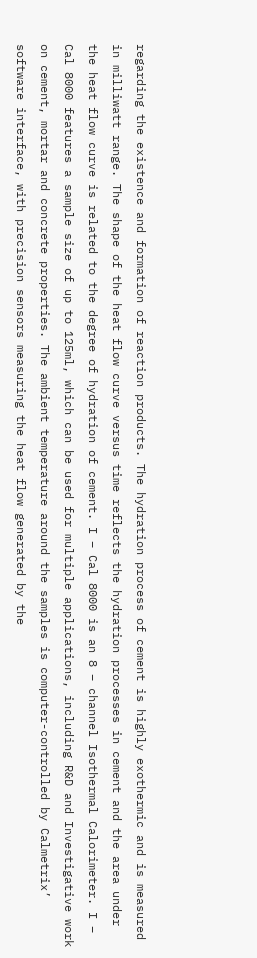regarding the existence and formation of reaction products. The hydration process of cement is highly exothermic and is measured in milliwatt range. The shape of the heat flow curve versus time reflects the hydration processes in cement and the area under the heat flow curve is related to the degree of hydration of cement. I – Cal 8000 is an 8 – channel Isothermal Calorimeter. I – Cal 8000 features a sample size of up to 125ml, which can be used for multiple applications, including R&D and Investigative work on cement, mortar and concrete properties. The ambient temperature around the samples is computer-controlled by Calmetrix’ software interface, with precision sensors measuring the heat flow generated by the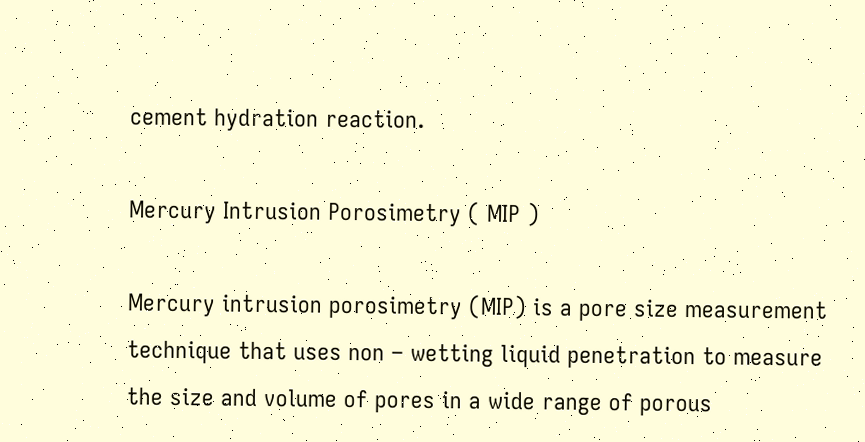cement hydration reaction.

Mercury Intrusion Porosimetry ( MIP )

Mercury intrusion porosimetry (MIP) is a pore size measurement technique that uses non – wetting liquid penetration to measure the size and volume of pores in a wide range of porous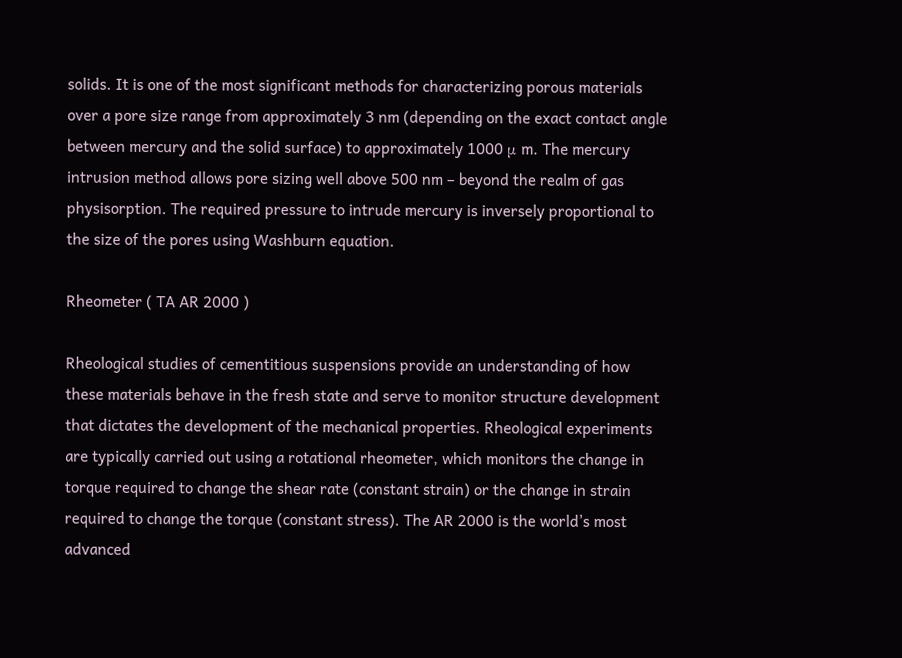solids. It is one of the most significant methods for characterizing porous materials over a pore size range from approximately 3 nm (depending on the exact contact angle between mercury and the solid surface) to approximately 1000 μ m. The mercury intrusion method allows pore sizing well above 500 nm – beyond the realm of gas physisorption. The required pressure to intrude mercury is inversely proportional to the size of the pores using Washburn equation.

Rheometer ( TA AR 2000 )

Rheological studies of cementitious suspensions provide an understanding of how these materials behave in the fresh state and serve to monitor structure development that dictates the development of the mechanical properties. Rheological experiments are typically carried out using a rotational rheometer, which monitors the change in torque required to change the shear rate (constant strain) or the change in strain required to change the torque (constant stress). The AR 2000 is the world’s most advanced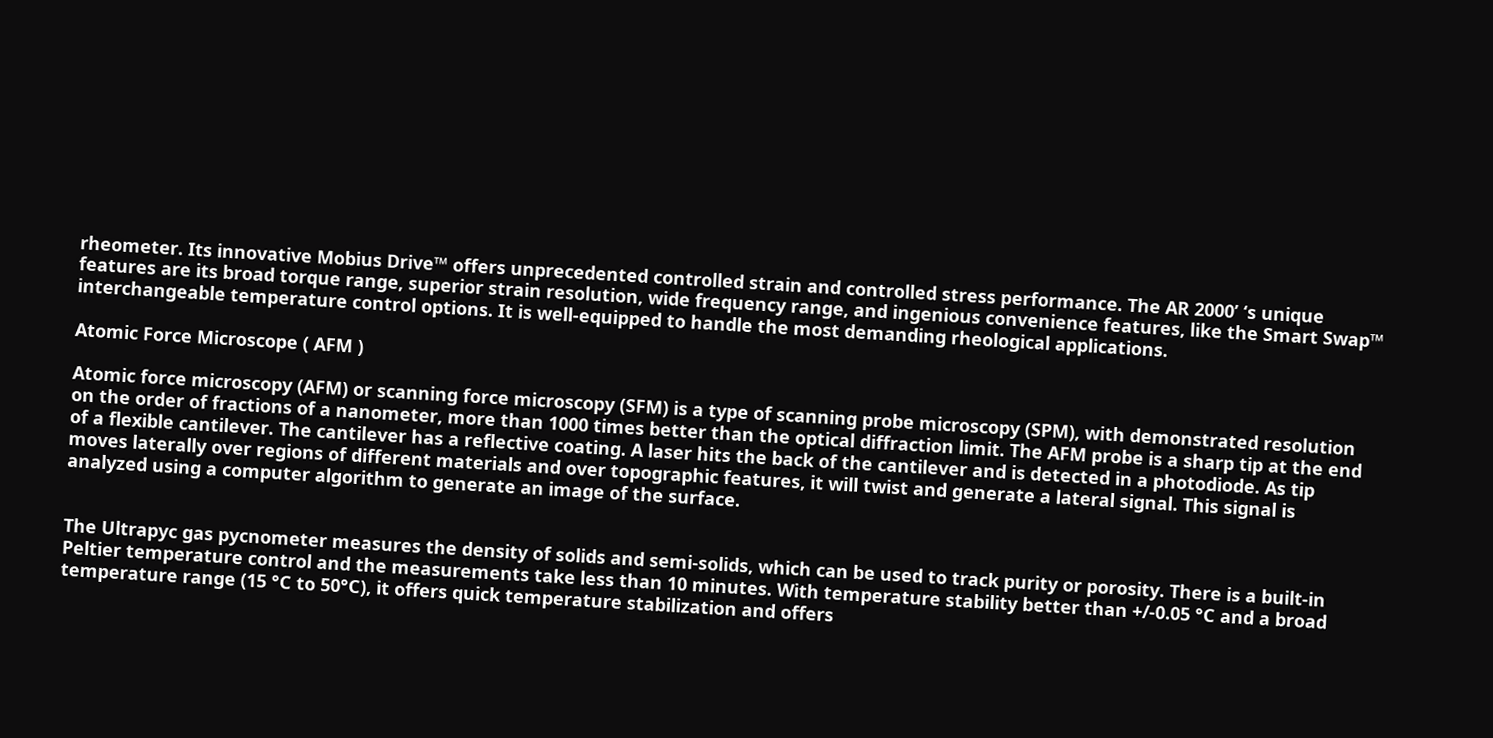rheometer. Its innovative Mobius Drive™ offers unprecedented controlled strain and controlled stress performance. The AR 2000’ ‘s unique features are its broad torque range, superior strain resolution, wide frequency range, and ingenious convenience features, like the Smart Swap™ interchangeable temperature control options. It is well-equipped to handle the most demanding rheological applications.

Atomic Force Microscope ( AFM )

Atomic force microscopy (AFM) or scanning force microscopy (SFM) is a type of scanning probe microscopy (SPM), with demonstrated resolution on the order of fractions of a nanometer, more than 1000 times better than the optical diffraction limit. The AFM probe is a sharp tip at the end of a flexible cantilever. The cantilever has a reflective coating. A laser hits the back of the cantilever and is detected in a photodiode. As tip moves laterally over regions of different materials and over topographic features, it will twist and generate a lateral signal. This signal is analyzed using a computer algorithm to generate an image of the surface.


The Ultrapyc gas pycnometer measures the density of solids and semi-solids, which can be used to track purity or porosity. There is a built-in Peltier temperature control and the measurements take less than 10 minutes. With temperature stability better than +/-0.05 °C and a broad temperature range (15 °C to 50°C), it offers quick temperature stabilization and offers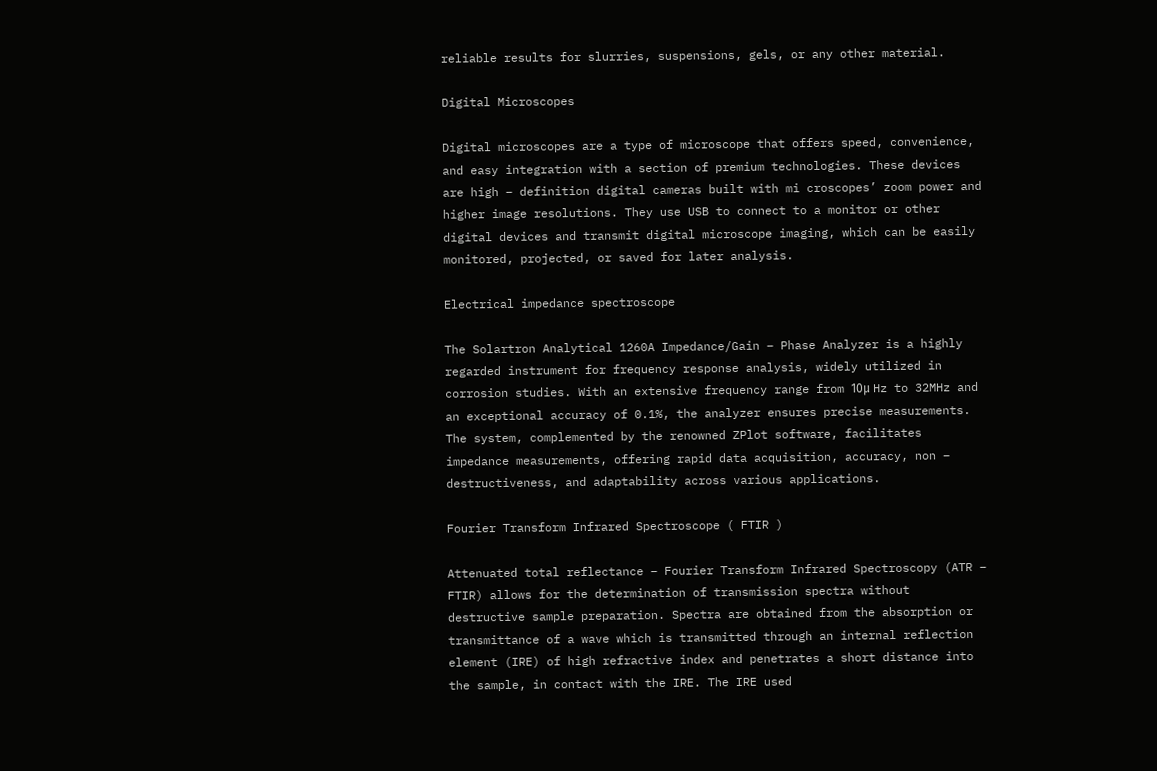reliable results for slurries, suspensions, gels, or any other material.

Digital Microscopes

Digital microscopes are a type of microscope that offers speed, convenience, and easy integration with a section of premium technologies. These devices are high – definition digital cameras built with mi croscopes’ zoom power and higher image resolutions. They use USB to connect to a monitor or other digital devices and transmit digital microscope imaging, which can be easily monitored, projected, or saved for later analysis.

Electrical impedance spectroscope

The Solartron Analytical 1260A Impedance/Gain – Phase Analyzer is a highly regarded instrument for frequency response analysis, widely utilized in corrosion studies. With an extensive frequency range from 10μ Hz to 32MHz and an exceptional accuracy of 0.1%, the analyzer ensures precise measurements. The system, complemented by the renowned ZPlot software, facilitates impedance measurements, offering rapid data acquisition, accuracy, non – destructiveness, and adaptability across various applications.

Fourier Transform Infrared Spectroscope ( FTIR )

Attenuated total reflectance – Fourier Transform Infrared Spectroscopy (ATR – FTIR) allows for the determination of transmission spectra without destructive sample preparation. Spectra are obtained from the absorption or transmittance of a wave which is transmitted through an internal reflection element (IRE) of high refractive index and penetrates a short distance into the sample, in contact with the IRE. The IRE used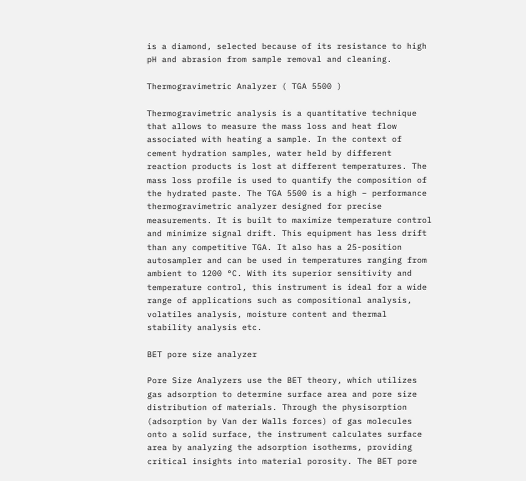is a diamond, selected because of its resistance to high pH and abrasion from sample removal and cleaning.

Thermogravimetric Analyzer ( TGA 5500 )

Thermogravimetric analysis is a quantitative technique that allows to measure the mass loss and heat flow associated with heating a sample. In the context of cement hydration samples, water held by different reaction products is lost at different temperatures. The mass loss profile is used to quantify the composition of the hydrated paste. The TGA 5500 is a high – performance thermogravimetric analyzer designed for precise measurements. It is built to maximize temperature control and minimize signal drift. This equipment has less drift than any competitive TGA. It also has a 25-position autosampler and can be used in temperatures ranging from ambient to 1200 °C. With its superior sensitivity and temperature control, this instrument is ideal for a wide range of applications such as compositional analysis, volatiles analysis, moisture content and thermal stability analysis etc.

BET pore size analyzer

Pore Size Analyzers use the BET theory, which utilizes gas adsorption to determine surface area and pore size distribution of materials. Through the physisorption (adsorption by Van der Walls forces) of gas molecules onto a solid surface, the instrument calculates surface area by analyzing the adsorption isotherms, providing critical insights into material porosity. The BET pore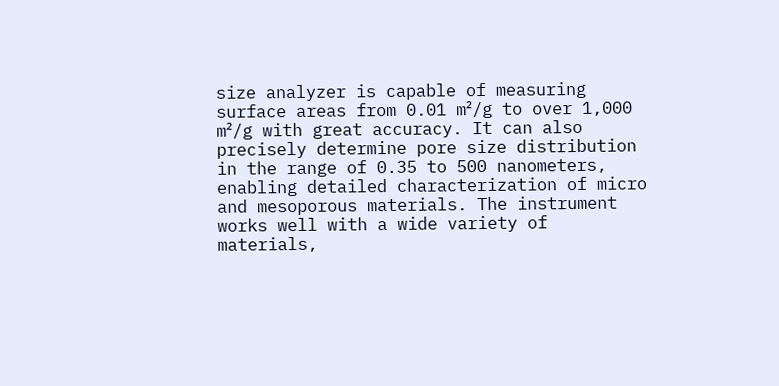size analyzer is capable of measuring surface areas from 0.01 m²/g to over 1,000 m²/g with great accuracy. It can also precisely determine pore size distribution in the range of 0.35 to 500 nanometers, enabling detailed characterization of micro and mesoporous materials. The instrument works well with a wide variety of materials,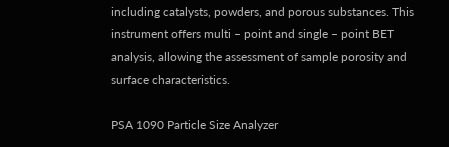including catalysts, powders, and porous substances. This instrument offers multi – point and single – point BET analysis, allowing the assessment of sample porosity and surface characteristics.

PSA 1090 Particle Size Analyzer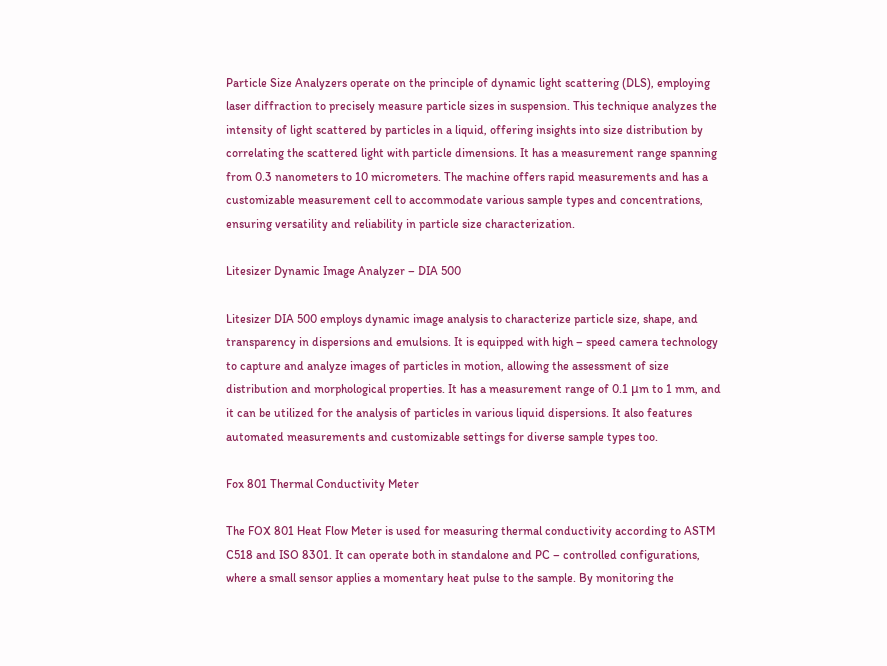Particle Size Analyzers operate on the principle of dynamic light scattering (DLS), employing laser diffraction to precisely measure particle sizes in suspension. This technique analyzes the intensity of light scattered by particles in a liquid, offering insights into size distribution by correlating the scattered light with particle dimensions. It has a measurement range spanning from 0.3 nanometers to 10 micrometers. The machine offers rapid measurements and has a customizable measurement cell to accommodate various sample types and concentrations, ensuring versatility and reliability in particle size characterization.

Litesizer Dynamic Image Analyzer – DIA 500

Litesizer DIA 500 employs dynamic image analysis to characterize particle size, shape, and transparency in dispersions and emulsions. It is equipped with high – speed camera technology to capture and analyze images of particles in motion, allowing the assessment of size distribution and morphological properties. It has a measurement range of 0.1 μm to 1 mm, and it can be utilized for the analysis of particles in various liquid dispersions. It also features automated measurements and customizable settings for diverse sample types too.

Fox 801 Thermal Conductivity Meter

The FOX 801 Heat Flow Meter is used for measuring thermal conductivity according to ASTM C518 and ISO 8301. It can operate both in standalone and PC – controlled configurations, where a small sensor applies a momentary heat pulse to the sample. By monitoring the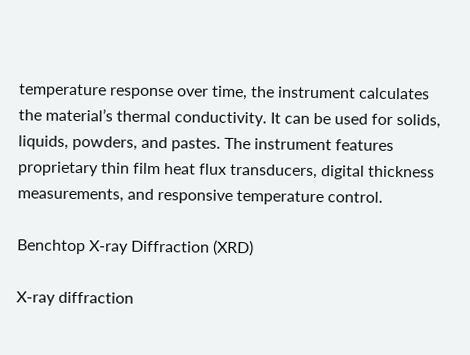temperature response over time, the instrument calculates the material’s thermal conductivity. It can be used for solids, liquids, powders, and pastes. The instrument features proprietary thin film heat flux transducers, digital thickness measurements, and responsive temperature control.

Benchtop X-ray Diffraction (XRD)

X-ray diffraction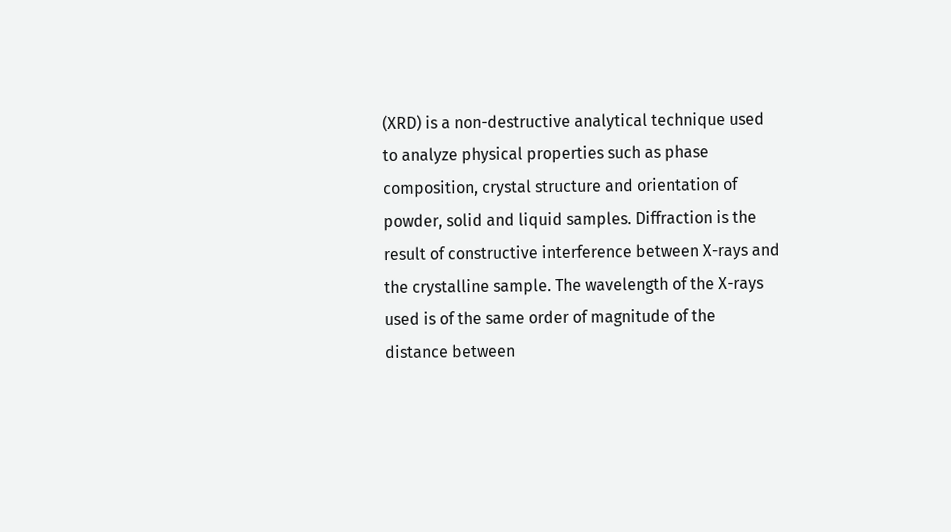(XRD) is a non-destructive analytical technique used to analyze physical properties such as phase composition, crystal structure and orientation of powder, solid and liquid samples. Diffraction is the result of constructive interference between X-rays and the crystalline sample. The wavelength of the X-rays used is of the same order of magnitude of the distance between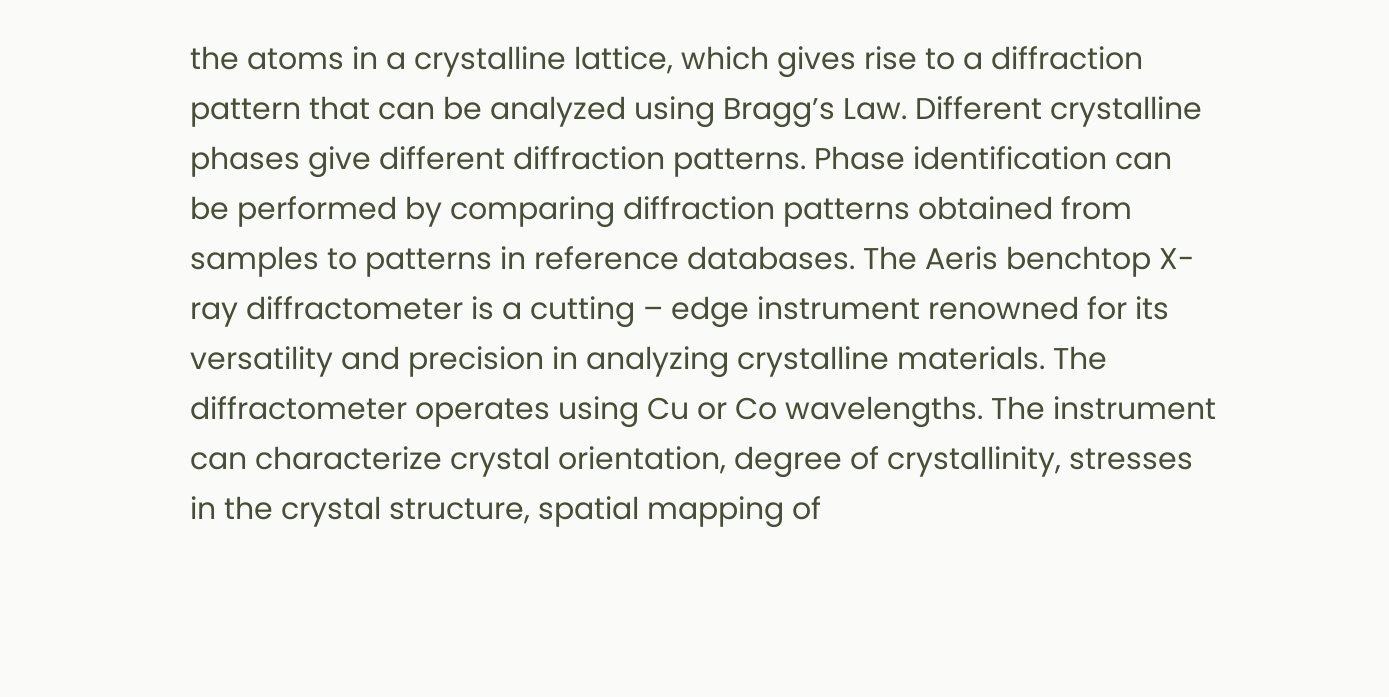the atoms in a crystalline lattice, which gives rise to a diffraction pattern that can be analyzed using Bragg’s Law. Different crystalline phases give different diffraction patterns. Phase identification can be performed by comparing diffraction patterns obtained from samples to patterns in reference databases. The Aeris benchtop X-ray diffractometer is a cutting – edge instrument renowned for its versatility and precision in analyzing crystalline materials. The diffractometer operates using Cu or Co wavelengths. The instrument can characterize crystal orientation, degree of crystallinity, stresses in the crystal structure, spatial mapping of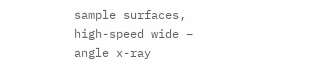sample surfaces, high-speed wide – angle x-ray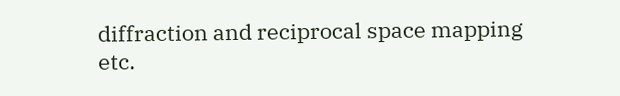diffraction and reciprocal space mapping etc.